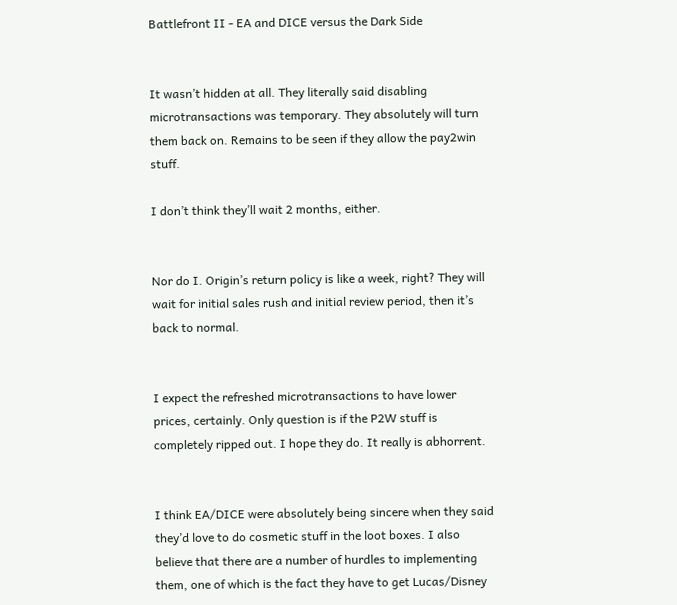Battlefront II - EA and DICE versus the Dark Side


It wasn’t hidden at all. They literally said disabling microtransactions was temporary. They absolutely will turn them back on. Remains to be seen if they allow the pay2win stuff.

I don’t think they’ll wait 2 months, either.


Nor do I. Origin’s return policy is like a week, right? They will wait for initial sales rush and initial review period, then it’s back to normal.


I expect the refreshed microtransactions to have lower prices, certainly. Only question is if the P2W stuff is completely ripped out. I hope they do. It really is abhorrent.


I think EA/DICE were absolutely being sincere when they said they’d love to do cosmetic stuff in the loot boxes. I also believe that there are a number of hurdles to implementing them, one of which is the fact they have to get Lucas/Disney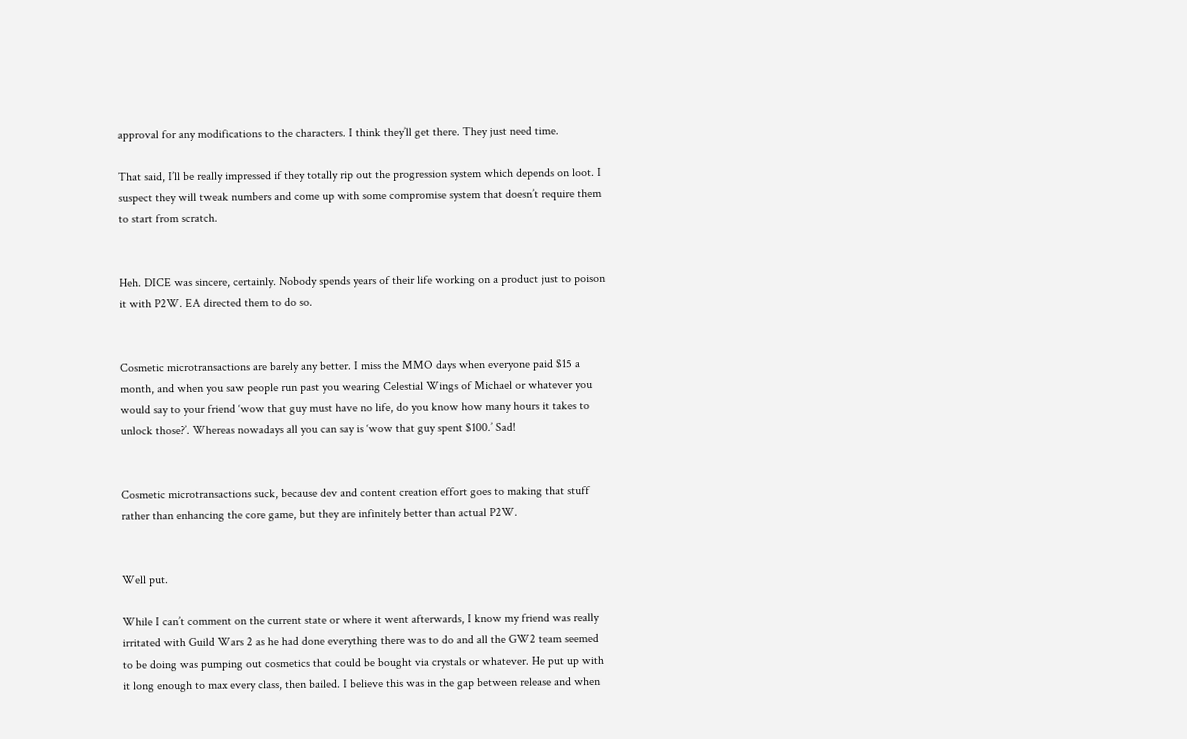approval for any modifications to the characters. I think they’ll get there. They just need time.

That said, I’ll be really impressed if they totally rip out the progression system which depends on loot. I suspect they will tweak numbers and come up with some compromise system that doesn’t require them to start from scratch.


Heh. DICE was sincere, certainly. Nobody spends years of their life working on a product just to poison it with P2W. EA directed them to do so.


Cosmetic microtransactions are barely any better. I miss the MMO days when everyone paid $15 a month, and when you saw people run past you wearing Celestial Wings of Michael or whatever you would say to your friend ‘wow that guy must have no life, do you know how many hours it takes to unlock those?’. Whereas nowadays all you can say is ‘wow that guy spent $100.’ Sad!


Cosmetic microtransactions suck, because dev and content creation effort goes to making that stuff rather than enhancing the core game, but they are infinitely better than actual P2W.


Well put.

While I can’t comment on the current state or where it went afterwards, I know my friend was really irritated with Guild Wars 2 as he had done everything there was to do and all the GW2 team seemed to be doing was pumping out cosmetics that could be bought via crystals or whatever. He put up with it long enough to max every class, then bailed. I believe this was in the gap between release and when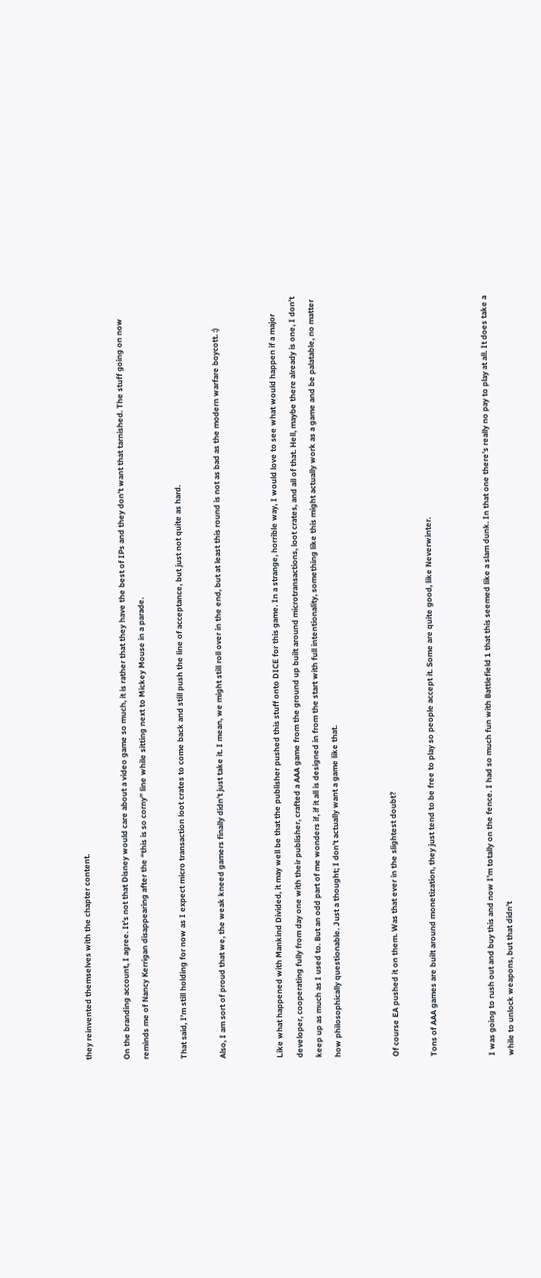they reinvented themselves with the chapter content.

On the branding account, I agree. It’s not that Disney would care about a video game so much, it is rather that they have the best of IPs and they don’t want that tarnished. The stuff going on now reminds me of Nancy Kerrigan disappearing after the “this is so corny” line while sitting next to Mickey Mouse in a parade.

That said, I’m still holding for now as I expect micro transaction loot crates to come back and still push the line of acceptance, but just not quite as hard.

Also, I am sort of proud that we, the weak kneed gamers finally didn’t just take it. I mean, we might still roll over in the end, but at least this round is not as bad as the modern warfare boycott. :)


Like what happened with Mankind Divided, it may well be that the publisher pushed this stuff onto DICE for this game. In a strange, horrible way, I would love to see what would happen if a major developer, cooperating fully from day one with their publisher, crafted a AAA game from the ground up built around microtransactions, loot crates, and all of that. Hell, maybe there already is one, I don’t keep up as much as I used to. But an odd part of me wonders if, if it all is designed in from the start with full intentionality, something like this might actually work as a game and be palatable, no matter how philosophically questionable. Just a thought; I don’t actually want a game like that.


Of course EA pushed it on them. Was that ever in the slightest doubt?

Tons of AAA games are built around monetization, they just tend to be free to play so people accept it. Some are quite good, like Neverwinter.


I was going to rush out and buy this and now I’m totally on the fence. I had so much fun with Battlefield 1 that this seemed like a slam dunk. In that one there’s really no pay to play at all. It does take a while to unlock weapons, but that didn’t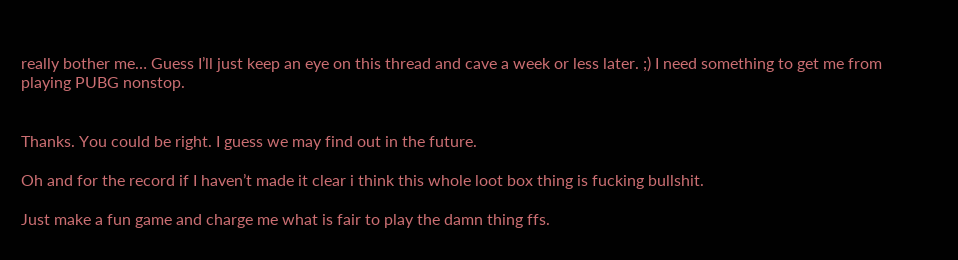really bother me… Guess I’ll just keep an eye on this thread and cave a week or less later. ;) I need something to get me from playing PUBG nonstop.


Thanks. You could be right. I guess we may find out in the future.

Oh and for the record if I haven’t made it clear i think this whole loot box thing is fucking bullshit.

Just make a fun game and charge me what is fair to play the damn thing ffs.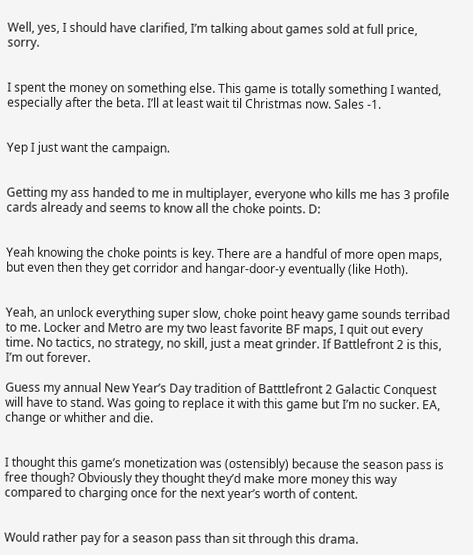Well, yes, I should have clarified, I’m talking about games sold at full price, sorry.


I spent the money on something else. This game is totally something I wanted, especially after the beta. I’ll at least wait til Christmas now. Sales -1.


Yep I just want the campaign.


Getting my ass handed to me in multiplayer, everyone who kills me has 3 profile cards already and seems to know all the choke points. D:


Yeah knowing the choke points is key. There are a handful of more open maps, but even then they get corridor and hangar-door-y eventually (like Hoth).


Yeah, an unlock everything super slow, choke point heavy game sounds terribad to me. Locker and Metro are my two least favorite BF maps, I quit out every time. No tactics, no strategy, no skill, just a meat grinder. If Battlefront 2 is this, I’m out forever.

Guess my annual New Year’s Day tradition of Batttlefront 2 Galactic Conquest will have to stand. Was going to replace it with this game but I’m no sucker. EA, change or whither and die.


I thought this game’s monetization was (ostensibly) because the season pass is free though? Obviously they thought they’d make more money this way compared to charging once for the next year’s worth of content.


Would rather pay for a season pass than sit through this drama.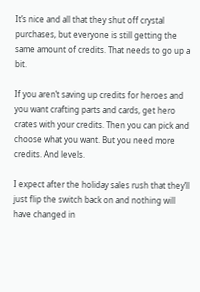It’s nice and all that they shut off crystal purchases, but everyone is still getting the same amount of credits. That needs to go up a bit.

If you aren’t saving up credits for heroes and you want crafting parts and cards, get hero crates with your credits. Then you can pick and choose what you want. But you need more credits. And levels.

I expect after the holiday sales rush that they’ll just flip the switch back on and nothing will have changed in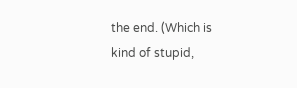the end. (Which is kind of stupid,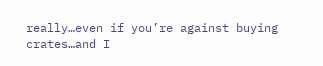really…even if you’re against buying crates…and I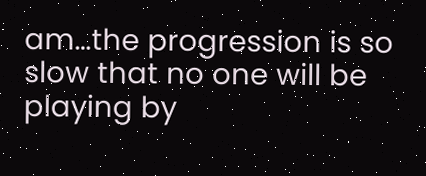am…the progression is so slow that no one will be playing by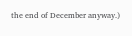the end of December anyway.)